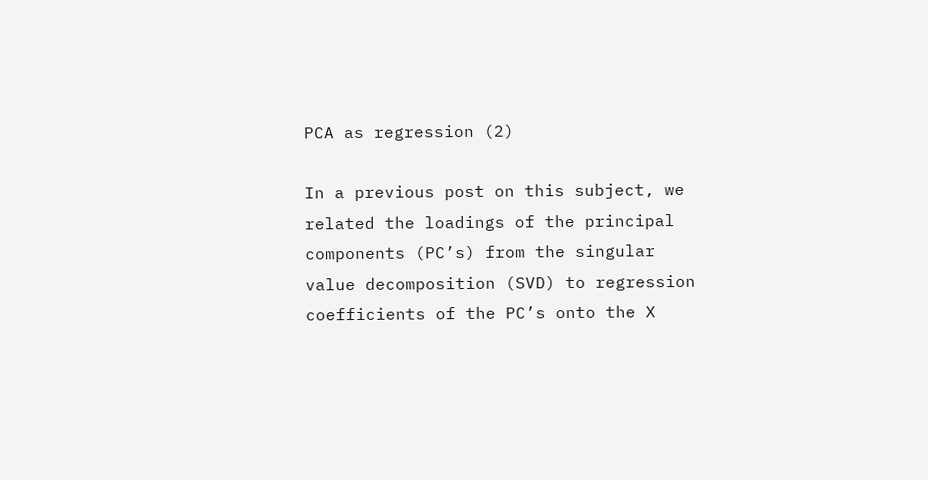PCA as regression (2)

In a previous post on this subject, we related the loadings of the principal components (PC’s) from the singular value decomposition (SVD) to regression coefficients of the PC’s onto the X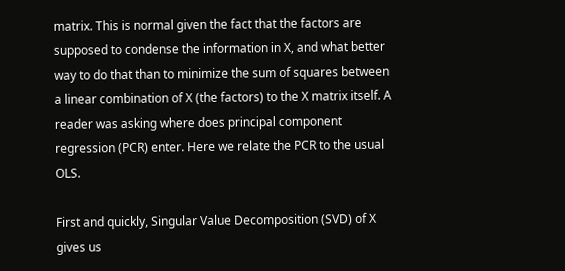matrix. This is normal given the fact that the factors are supposed to condense the information in X, and what better way to do that than to minimize the sum of squares between a linear combination of X (the factors) to the X matrix itself. A reader was asking where does principal component regression (PCR) enter. Here we relate the PCR to the usual OLS.

First and quickly, Singular Value Decomposition (SVD) of X gives us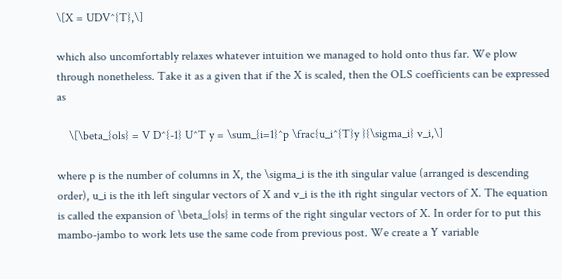\[X = UDV^{T},\]

which also uncomfortably relaxes whatever intuition we managed to hold onto thus far. We plow through nonetheless. Take it as a given that if the X is scaled, then the OLS coefficients can be expressed as

    \[\beta_{ols} = V D^{-1} U^T y = \sum_{i=1}^p \frac{u_i^{T}y }{\sigma_i} v_i,\]

where p is the number of columns in X, the \sigma_i is the ith singular value (arranged is descending order), u_i is the ith left singular vectors of X and v_i is the ith right singular vectors of X. The equation is called the expansion of \beta_{ols} in terms of the right singular vectors of X. In order for to put this mambo-jambo to work lets use the same code from previous post. We create a Y variable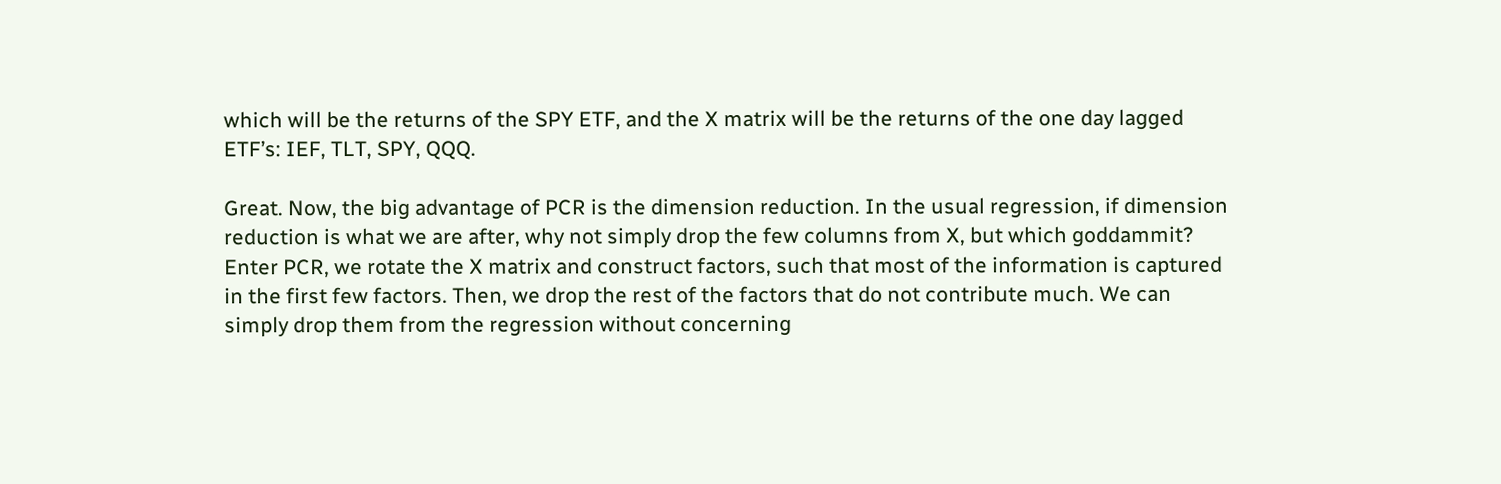which will be the returns of the SPY ETF, and the X matrix will be the returns of the one day lagged ETF’s: IEF, TLT, SPY, QQQ.

Great. Now, the big advantage of PCR is the dimension reduction. In the usual regression, if dimension reduction is what we are after, why not simply drop the few columns from X, but which goddammit? Enter PCR, we rotate the X matrix and construct factors, such that most of the information is captured in the first few factors. Then, we drop the rest of the factors that do not contribute much. We can simply drop them from the regression without concerning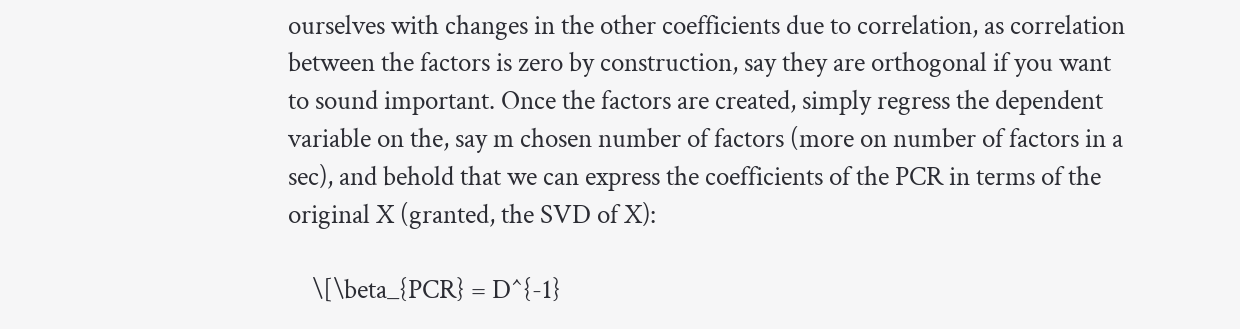ourselves with changes in the other coefficients due to correlation, as correlation between the factors is zero by construction, say they are orthogonal if you want to sound important. Once the factors are created, simply regress the dependent variable on the, say m chosen number of factors (more on number of factors in a sec), and behold that we can express the coefficients of the PCR in terms of the original X (granted, the SVD of X):

    \[\beta_{PCR} = D^{-1}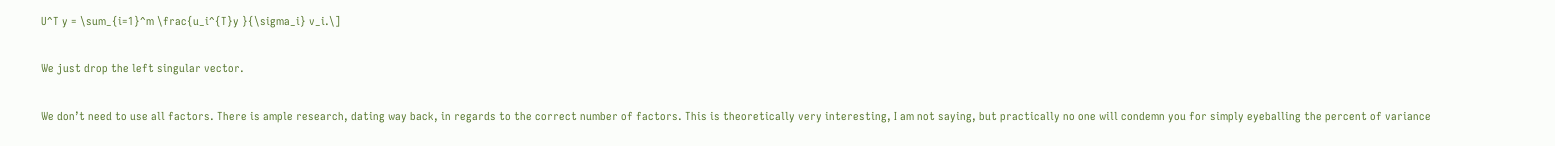U^T y = \sum_{i=1}^m \frac{u_i^{T}y }{\sigma_i} v_i.\]

We just drop the left singular vector.

We don’t need to use all factors. There is ample research, dating way back, in regards to the correct number of factors. This is theoretically very interesting, I am not saying, but practically no one will condemn you for simply eyeballing the percent of variance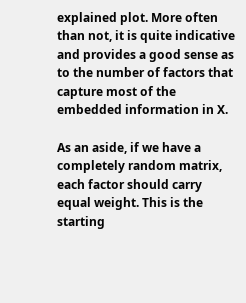explained plot. More often than not, it is quite indicative and provides a good sense as to the number of factors that capture most of the embedded information in X.

As an aside, if we have a completely random matrix, each factor should carry equal weight. This is the starting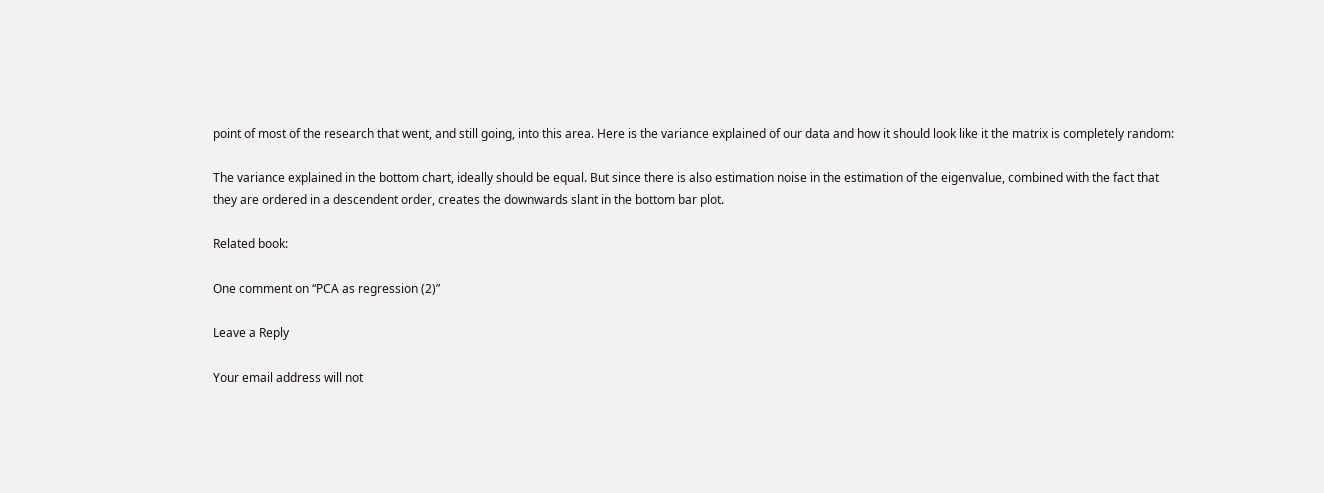point of most of the research that went, and still going, into this area. Here is the variance explained of our data and how it should look like it the matrix is completely random:

The variance explained in the bottom chart, ideally should be equal. But since there is also estimation noise in the estimation of the eigenvalue, combined with the fact that they are ordered in a descendent order, creates the downwards slant in the bottom bar plot.

Related book:

One comment on “PCA as regression (2)”

Leave a Reply

Your email address will not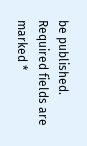be published. Required fields are marked *